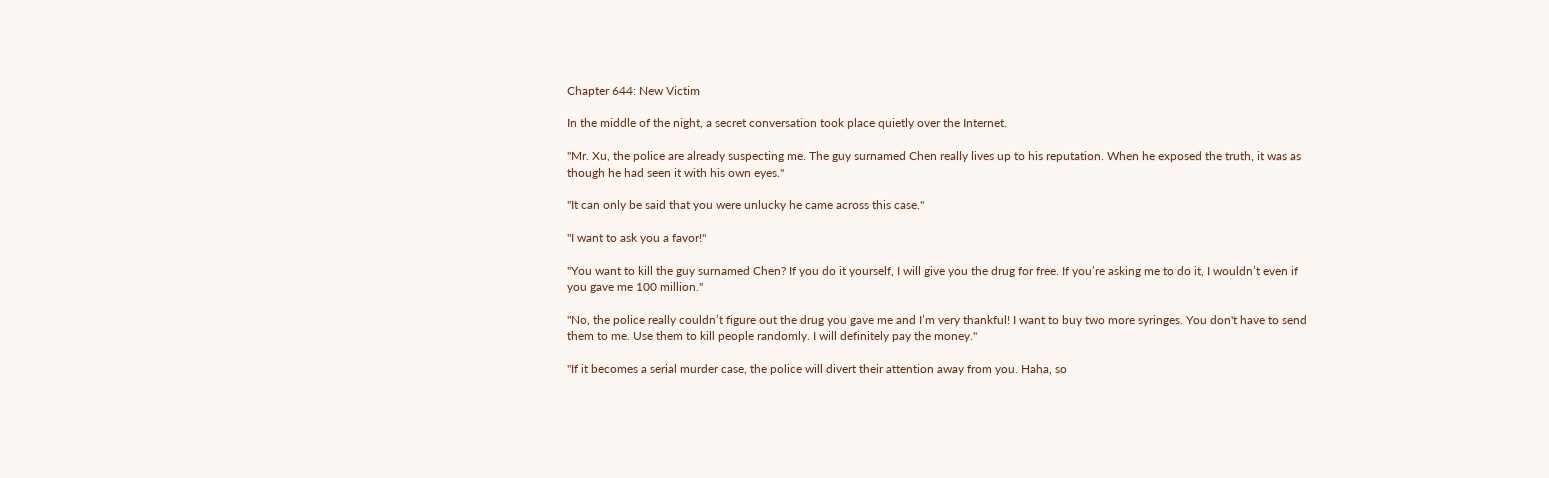Chapter 644: New Victim

In the middle of the night, a secret conversation took place quietly over the Internet.

"Mr. Xu, the police are already suspecting me. The guy surnamed Chen really lives up to his reputation. When he exposed the truth, it was as though he had seen it with his own eyes."

"It can only be said that you were unlucky he came across this case."

"I want to ask you a favor!"

"You want to kill the guy surnamed Chen? If you do it yourself, I will give you the drug for free. If you’re asking me to do it, I wouldn’t even if you gave me 100 million."

"No, the police really couldn’t figure out the drug you gave me and I’m very thankful! I want to buy two more syringes. You don't have to send them to me. Use them to kill people randomly. I will definitely pay the money."

"If it becomes a serial murder case, the police will divert their attention away from you. Haha, so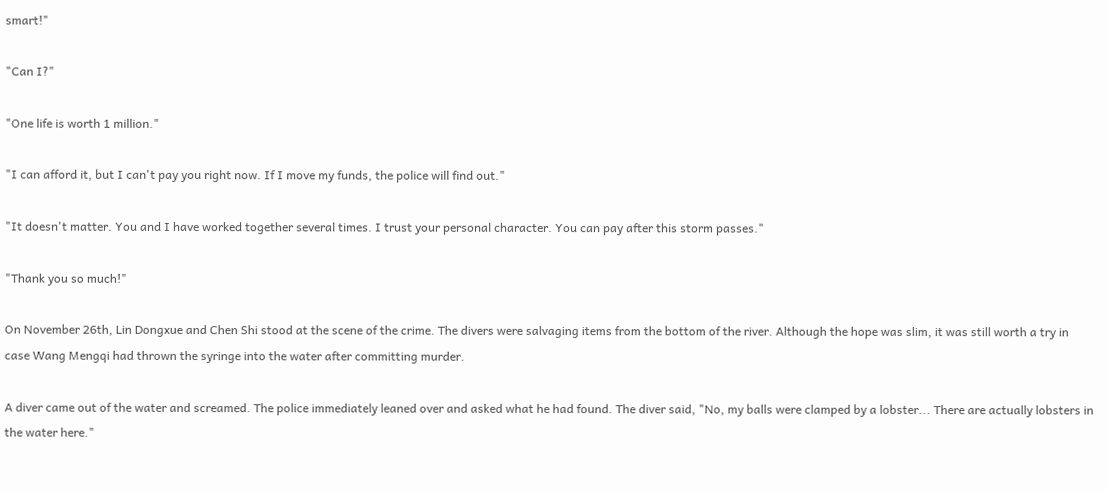smart!"

"Can I?"

"One life is worth 1 million."

"I can afford it, but I can't pay you right now. If I move my funds, the police will find out."

"It doesn't matter. You and I have worked together several times. I trust your personal character. You can pay after this storm passes."

"Thank you so much!"

On November 26th, Lin Dongxue and Chen Shi stood at the scene of the crime. The divers were salvaging items from the bottom of the river. Although the hope was slim, it was still worth a try in case Wang Mengqi had thrown the syringe into the water after committing murder.

A diver came out of the water and screamed. The police immediately leaned over and asked what he had found. The diver said, "No, my balls were clamped by a lobster... There are actually lobsters in the water here."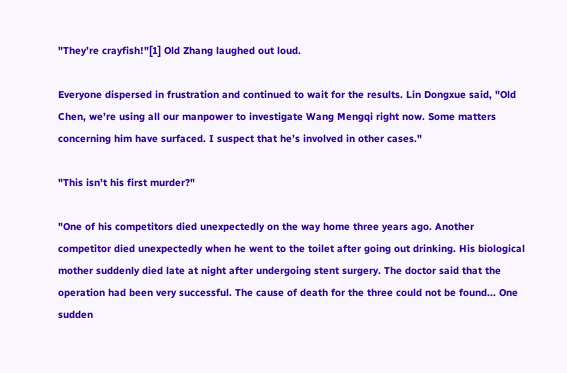"They’re crayfish!"[1] Old Zhang laughed out loud.

Everyone dispersed in frustration and continued to wait for the results. Lin Dongxue said, "Old Chen, we’re using all our manpower to investigate Wang Mengqi right now. Some matters concerning him have surfaced. I suspect that he’s involved in other cases."

"This isn’t his first murder?"

"One of his competitors died unexpectedly on the way home three years ago. Another competitor died unexpectedly when he went to the toilet after going out drinking. His biological mother suddenly died late at night after undergoing stent surgery. The doctor said that the operation had been very successful. The cause of death for the three could not be found... One sudden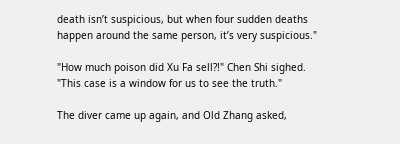death isn’t suspicious, but when four sudden deaths happen around the same person, it’s very suspicious."

"How much poison did Xu Fa sell?!" Chen Shi sighed. "This case is a window for us to see the truth."

The diver came up again, and Old Zhang asked,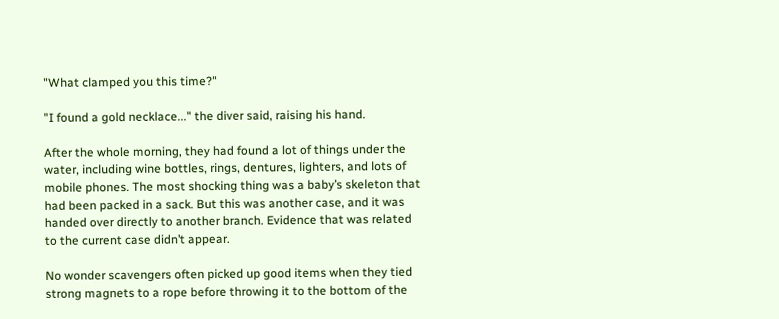"What clamped you this time?"

"I found a gold necklace..." the diver said, raising his hand.

After the whole morning, they had found a lot of things under the water, including wine bottles, rings, dentures, lighters, and lots of mobile phones. The most shocking thing was a baby’s skeleton that had been packed in a sack. But this was another case, and it was handed over directly to another branch. Evidence that was related to the current case didn’t appear.

No wonder scavengers often picked up good items when they tied strong magnets to a rope before throwing it to the bottom of the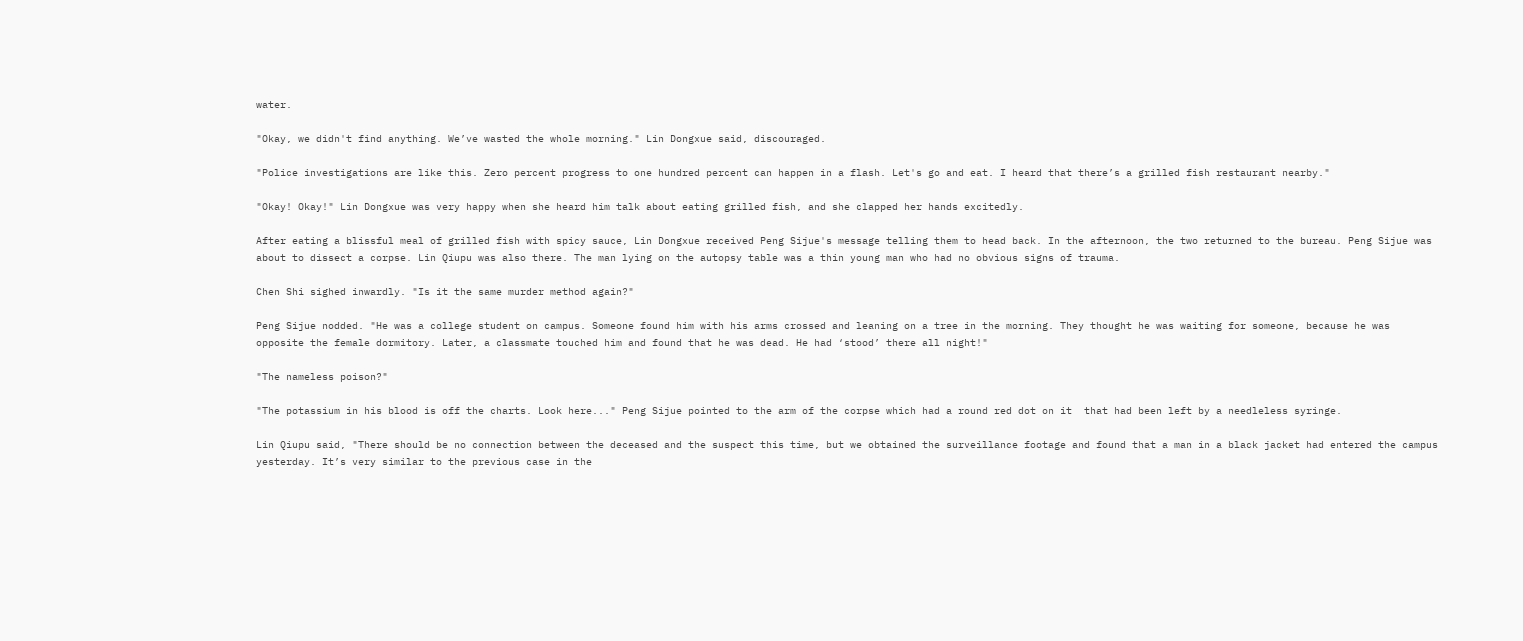water.

"Okay, we didn't find anything. We’ve wasted the whole morning." Lin Dongxue said, discouraged.

"Police investigations are like this. Zero percent progress to one hundred percent can happen in a flash. Let's go and eat. I heard that there’s a grilled fish restaurant nearby."

"Okay! Okay!" Lin Dongxue was very happy when she heard him talk about eating grilled fish, and she clapped her hands excitedly.

After eating a blissful meal of grilled fish with spicy sauce, Lin Dongxue received Peng Sijue's message telling them to head back. In the afternoon, the two returned to the bureau. Peng Sijue was about to dissect a corpse. Lin Qiupu was also there. The man lying on the autopsy table was a thin young man who had no obvious signs of trauma.

Chen Shi sighed inwardly. "Is it the same murder method again?"

Peng Sijue nodded. "He was a college student on campus. Someone found him with his arms crossed and leaning on a tree in the morning. They thought he was waiting for someone, because he was opposite the female dormitory. Later, a classmate touched him and found that he was dead. He had ‘stood’ there all night!"

"The nameless poison?"

"The potassium in his blood is off the charts. Look here..." Peng Sijue pointed to the arm of the corpse which had a round red dot on it  that had been left by a needleless syringe.

Lin Qiupu said, "There should be no connection between the deceased and the suspect this time, but we obtained the surveillance footage and found that a man in a black jacket had entered the campus yesterday. It’s very similar to the previous case in the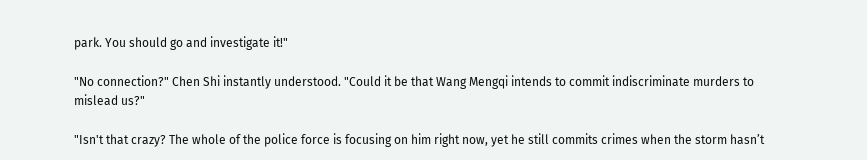park. You should go and investigate it!"

"No connection?" Chen Shi instantly understood. "Could it be that Wang Mengqi intends to commit indiscriminate murders to mislead us?"

"Isn't that crazy? The whole of the police force is focusing on him right now, yet he still commits crimes when the storm hasn’t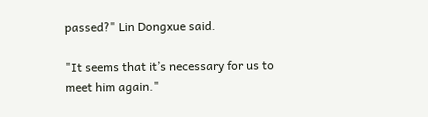passed?" Lin Dongxue said.

"It seems that it’s necessary for us to meet him again."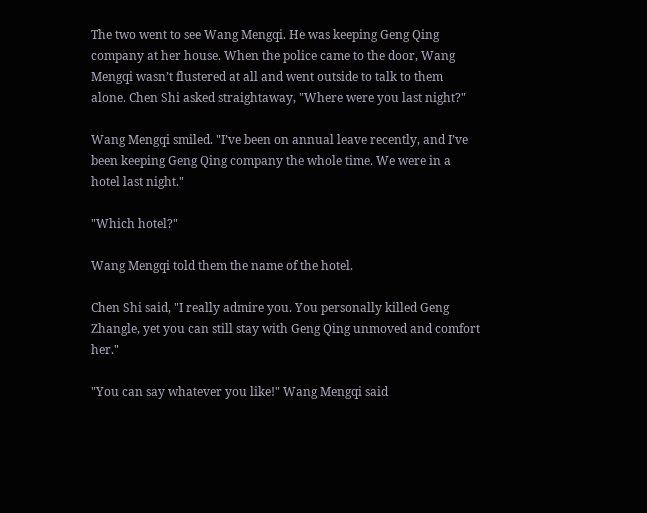The two went to see Wang Mengqi. He was keeping Geng Qing company at her house. When the police came to the door, Wang Mengqi wasn’t flustered at all and went outside to talk to them alone. Chen Shi asked straightaway, "Where were you last night?"

Wang Mengqi smiled. "I’ve been on annual leave recently, and I’ve been keeping Geng Qing company the whole time. We were in a hotel last night."

"Which hotel?"

Wang Mengqi told them the name of the hotel.

Chen Shi said, "I really admire you. You personally killed Geng Zhangle, yet you can still stay with Geng Qing unmoved and comfort her."

"You can say whatever you like!" Wang Mengqi said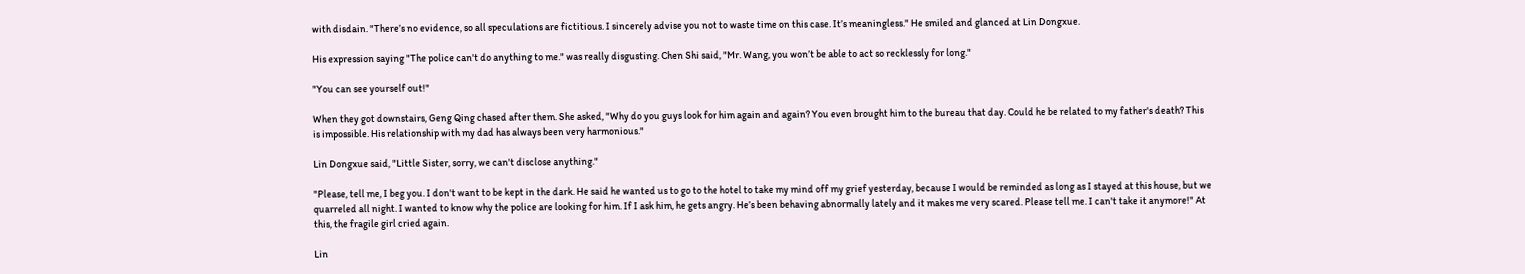with disdain. "There’s no evidence, so all speculations are fictitious. I sincerely advise you not to waste time on this case. It’s meaningless." He smiled and glanced at Lin Dongxue.

His expression saying "The police can't do anything to me." was really disgusting. Chen Shi said, "Mr. Wang, you won’t be able to act so recklessly for long."

"You can see yourself out!"

When they got downstairs, Geng Qing chased after them. She asked, "Why do you guys look for him again and again? You even brought him to the bureau that day. Could he be related to my father's death? This is impossible. His relationship with my dad has always been very harmonious."

Lin Dongxue said, "Little Sister, sorry, we can't disclose anything."

"Please, tell me, I beg you. I don't want to be kept in the dark. He said he wanted us to go to the hotel to take my mind off my grief yesterday, because I would be reminded as long as I stayed at this house, but we quarreled all night. I wanted to know why the police are looking for him. If I ask him, he gets angry. He’s been behaving abnormally lately and it makes me very scared. Please tell me. I can't take it anymore!" At this, the fragile girl cried again.

Lin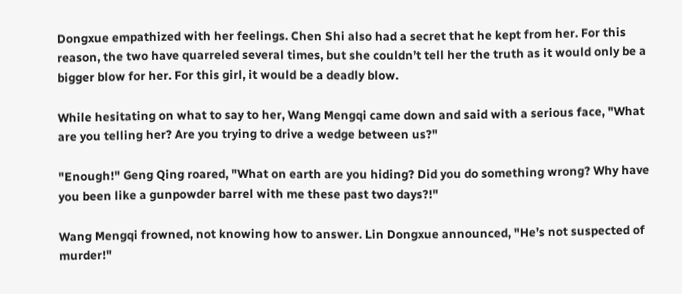Dongxue empathized with her feelings. Chen Shi also had a secret that he kept from her. For this reason, the two have quarreled several times, but she couldn’t tell her the truth as it would only be a bigger blow for her. For this girl, it would be a deadly blow.

While hesitating on what to say to her, Wang Mengqi came down and said with a serious face, "What are you telling her? Are you trying to drive a wedge between us?"

"Enough!" Geng Qing roared, "What on earth are you hiding? Did you do something wrong? Why have you been like a gunpowder barrel with me these past two days?!"

Wang Mengqi frowned, not knowing how to answer. Lin Dongxue announced, "He’s not suspected of murder!"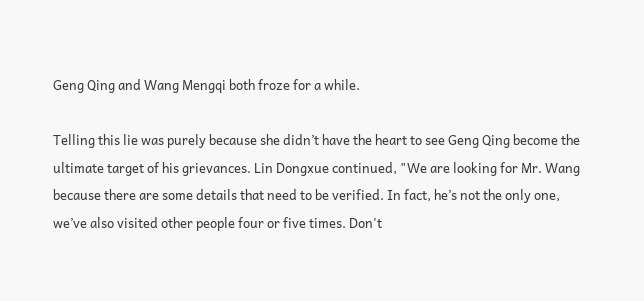Geng Qing and Wang Mengqi both froze for a while.

Telling this lie was purely because she didn’t have the heart to see Geng Qing become the ultimate target of his grievances. Lin Dongxue continued, "We are looking for Mr. Wang because there are some details that need to be verified. In fact, he’s not the only one, we’ve also visited other people four or five times. Don't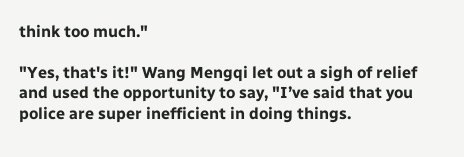think too much."

"Yes, that's it!" Wang Mengqi let out a sigh of relief and used the opportunity to say, "I’ve said that you police are super inefficient in doing things.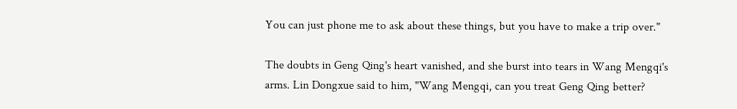You can just phone me to ask about these things, but you have to make a trip over."

The doubts in Geng Qing's heart vanished, and she burst into tears in Wang Mengqi's arms. Lin Dongxue said to him, "Wang Mengqi, can you treat Geng Qing better?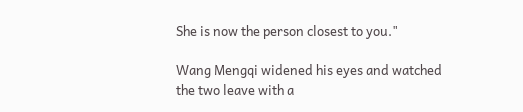She is now the person closest to you."

Wang Mengqi widened his eyes and watched the two leave with a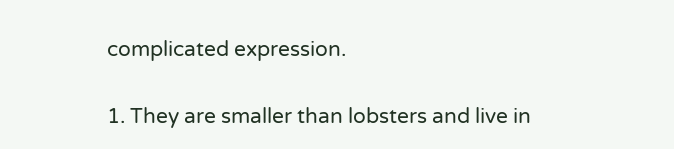complicated expression.

1. They are smaller than lobsters and live in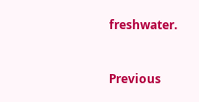freshwater.


Previous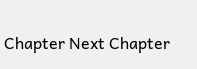Chapter Next Chapter